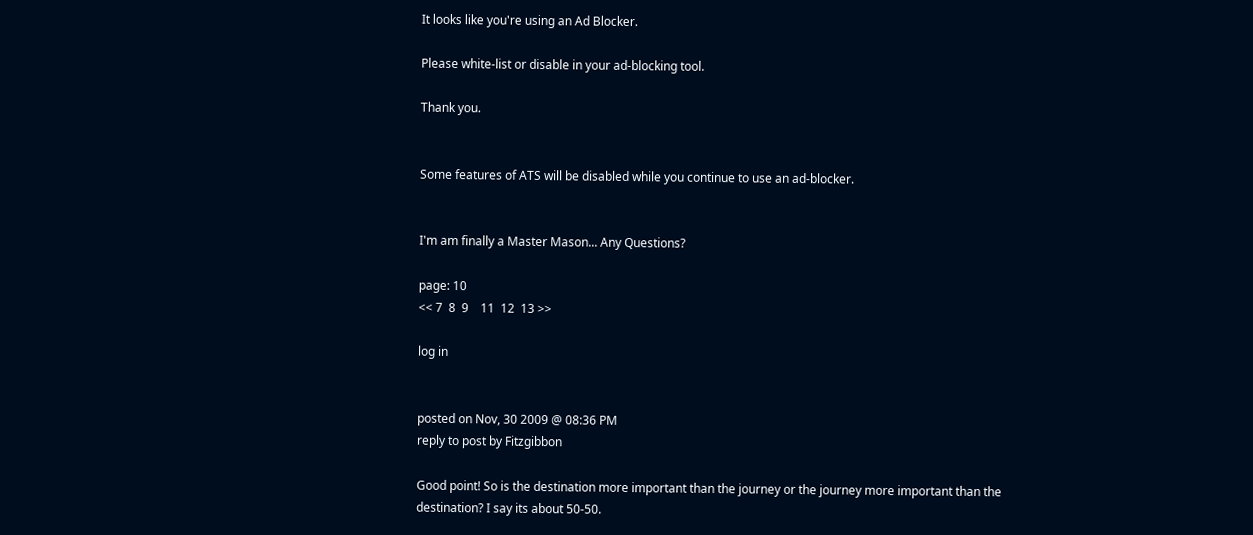It looks like you're using an Ad Blocker.

Please white-list or disable in your ad-blocking tool.

Thank you.


Some features of ATS will be disabled while you continue to use an ad-blocker.


I'm am finally a Master Mason... Any Questions?

page: 10
<< 7  8  9    11  12  13 >>

log in


posted on Nov, 30 2009 @ 08:36 PM
reply to post by Fitzgibbon

Good point! So is the destination more important than the journey or the journey more important than the destination? I say its about 50-50.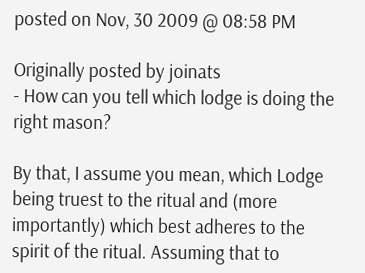posted on Nov, 30 2009 @ 08:58 PM

Originally posted by joinats
- How can you tell which lodge is doing the right mason?

By that, I assume you mean, which Lodge being truest to the ritual and (more importantly) which best adheres to the spirit of the ritual. Assuming that to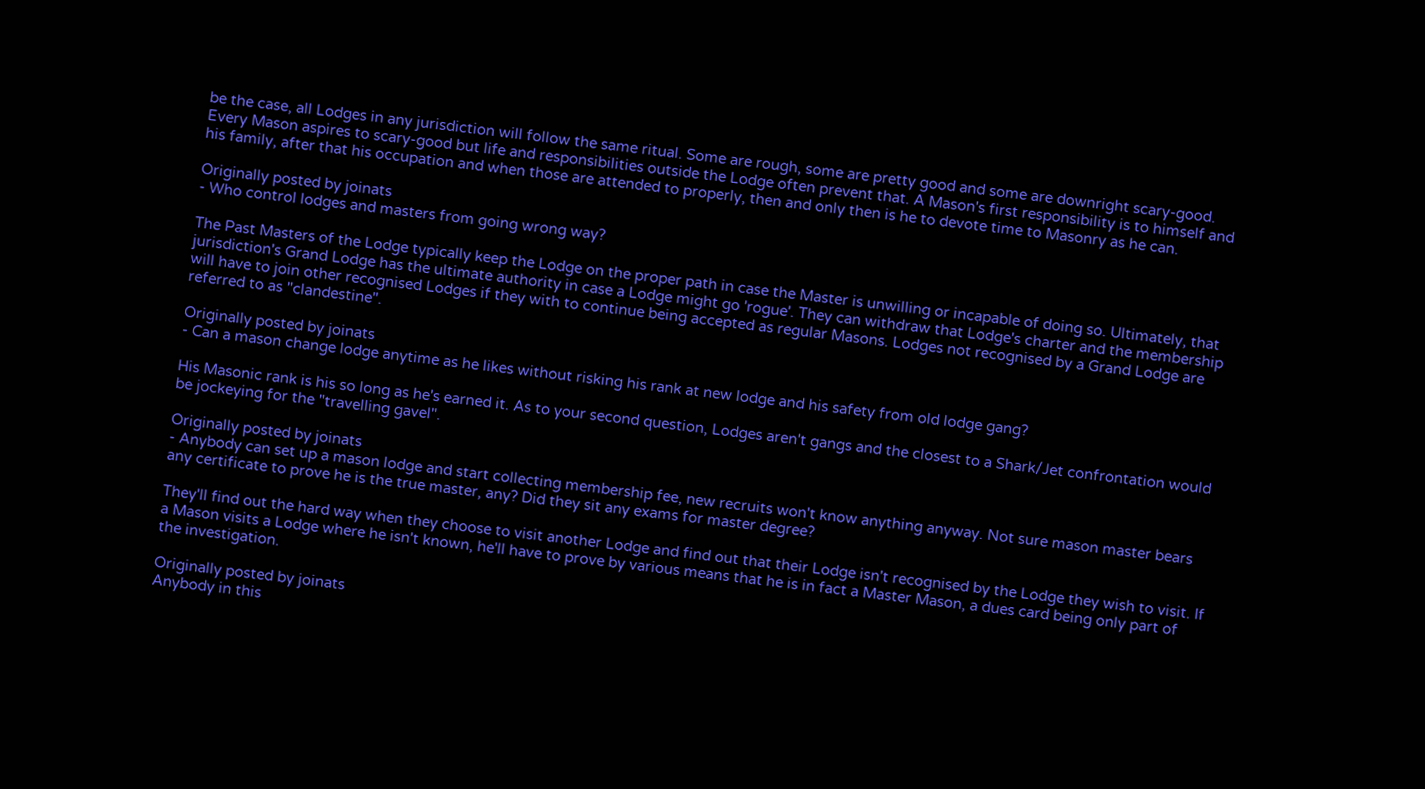be the case, all Lodges in any jurisdiction will follow the same ritual. Some are rough, some are pretty good and some are downright scary-good. Every Mason aspires to scary-good but life and responsibilities outside the Lodge often prevent that. A Mason's first responsibility is to himself and his family, after that his occupation and when those are attended to properly, then and only then is he to devote time to Masonry as he can.

Originally posted by joinats
- Who control lodges and masters from going wrong way?

The Past Masters of the Lodge typically keep the Lodge on the proper path in case the Master is unwilling or incapable of doing so. Ultimately, that jurisdiction's Grand Lodge has the ultimate authority in case a Lodge might go 'rogue'. They can withdraw that Lodge's charter and the membership will have to join other recognised Lodges if they with to continue being accepted as regular Masons. Lodges not recognised by a Grand Lodge are referred to as "clandestine".

Originally posted by joinats
- Can a mason change lodge anytime as he likes without risking his rank at new lodge and his safety from old lodge gang?

His Masonic rank is his so long as he's earned it. As to your second question, Lodges aren't gangs and the closest to a Shark/Jet confrontation would be jockeying for the "travelling gavel".

Originally posted by joinats
- Anybody can set up a mason lodge and start collecting membership fee, new recruits won't know anything anyway. Not sure mason master bears any certificate to prove he is the true master, any? Did they sit any exams for master degree?

They'll find out the hard way when they choose to visit another Lodge and find out that their Lodge isn't recognised by the Lodge they wish to visit. If a Mason visits a Lodge where he isn't known, he'll have to prove by various means that he is in fact a Master Mason, a dues card being only part of the investigation.

Originally posted by joinats
Anybody in this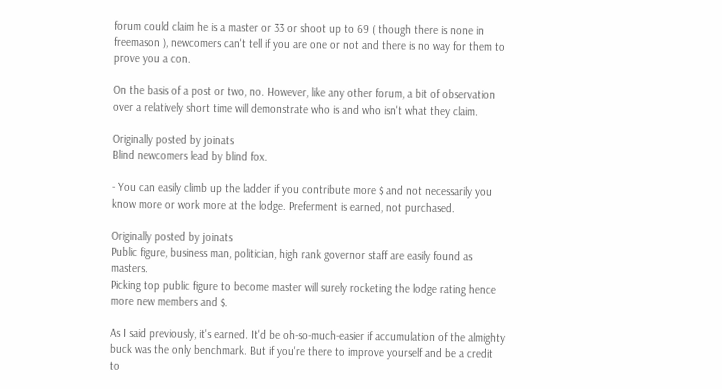forum could claim he is a master or 33 or shoot up to 69 ( though there is none in freemason ), newcomers can't tell if you are one or not and there is no way for them to prove you a con.

On the basis of a post or two, no. However, like any other forum, a bit of observation over a relatively short time will demonstrate who is and who isn't what they claim.

Originally posted by joinats
Blind newcomers lead by blind fox.

- You can easily climb up the ladder if you contribute more $ and not necessarily you know more or work more at the lodge. Preferment is earned, not purchased.

Originally posted by joinats
Public figure, business man, politician, high rank governor staff are easily found as masters.
Picking top public figure to become master will surely rocketing the lodge rating hence more new members and $.

As I said previously, it's earned. It'd be oh-so-much-easier if accumulation of the almighty buck was the only benchmark. But if you're there to improve yourself and be a credit to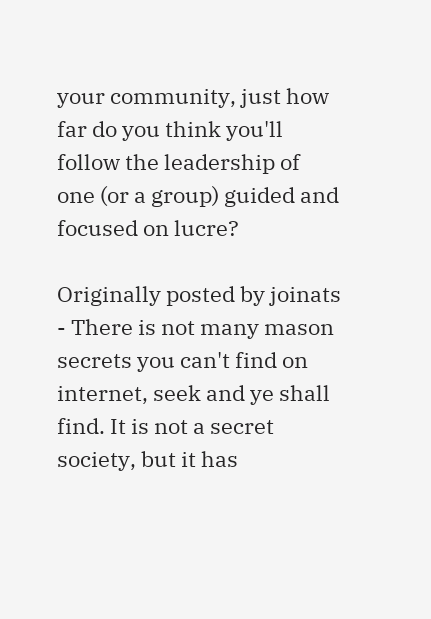your community, just how far do you think you'll follow the leadership of one (or a group) guided and focused on lucre?

Originally posted by joinats
- There is not many mason secrets you can't find on internet, seek and ye shall find. It is not a secret society, but it has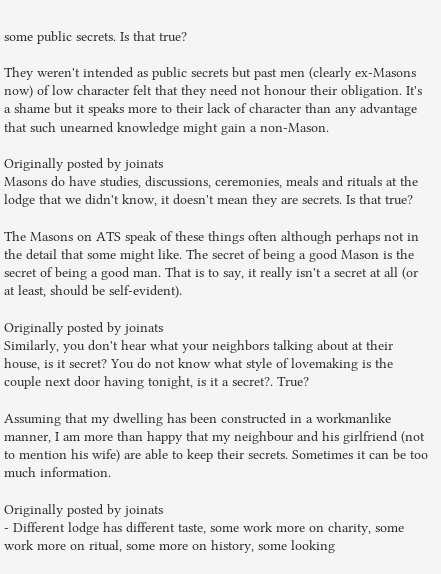some public secrets. Is that true?

They weren't intended as public secrets but past men (clearly ex-Masons now) of low character felt that they need not honour their obligation. It's a shame but it speaks more to their lack of character than any advantage that such unearned knowledge might gain a non-Mason.

Originally posted by joinats
Masons do have studies, discussions, ceremonies, meals and rituals at the lodge that we didn't know, it doesn't mean they are secrets. Is that true?

The Masons on ATS speak of these things often although perhaps not in the detail that some might like. The secret of being a good Mason is the secret of being a good man. That is to say, it really isn't a secret at all (or at least, should be self-evident).

Originally posted by joinats
Similarly, you don't hear what your neighbors talking about at their house, is it secret? You do not know what style of lovemaking is the couple next door having tonight, is it a secret?. True?

Assuming that my dwelling has been constructed in a workmanlike manner, I am more than happy that my neighbour and his girlfriend (not to mention his wife) are able to keep their secrets. Sometimes it can be too much information.

Originally posted by joinats
- Different lodge has different taste, some work more on charity, some work more on ritual, some more on history, some looking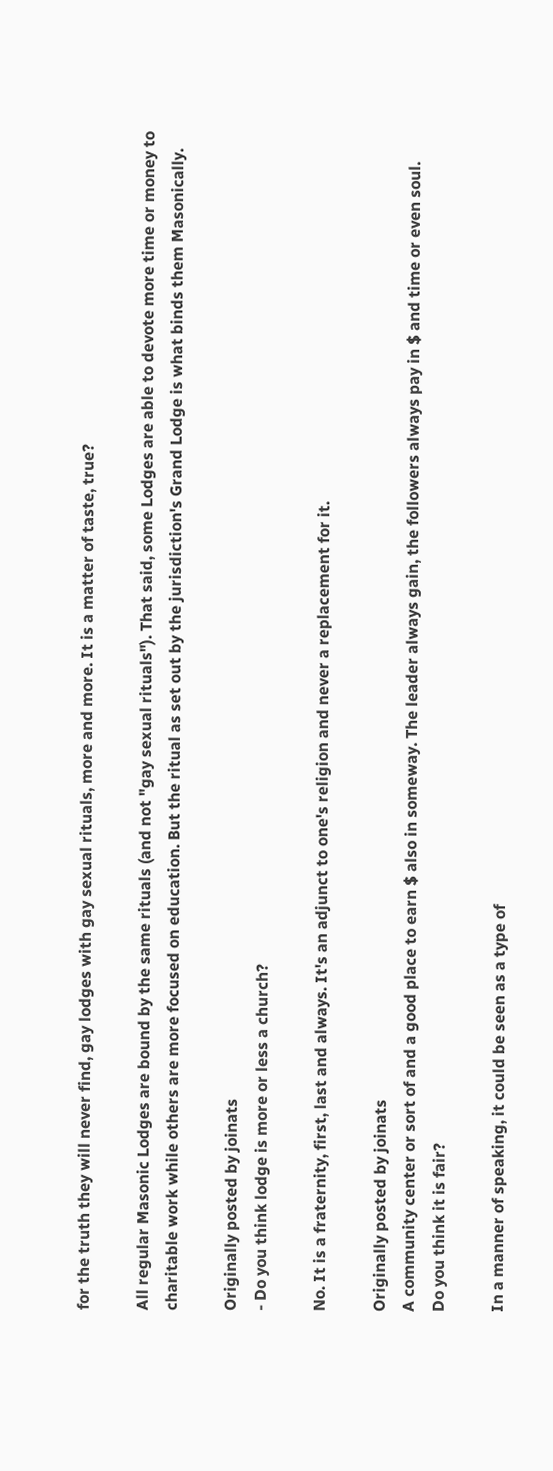for the truth they will never find, gay lodges with gay sexual rituals, more and more. It is a matter of taste, true?

All regular Masonic Lodges are bound by the same rituals (and not "gay sexual rituals"). That said, some Lodges are able to devote more time or money to charitable work while others are more focused on education. But the ritual as set out by the jurisdiction's Grand Lodge is what binds them Masonically.

Originally posted by joinats
- Do you think lodge is more or less a church?

No. It is a fraternity, first, last and always. It's an adjunct to one's religion and never a replacement for it.

Originally posted by joinats
A community center or sort of and a good place to earn $ also in someway. The leader always gain, the followers always pay in $ and time or even soul.
Do you think it is fair?

In a manner of speaking, it could be seen as a type of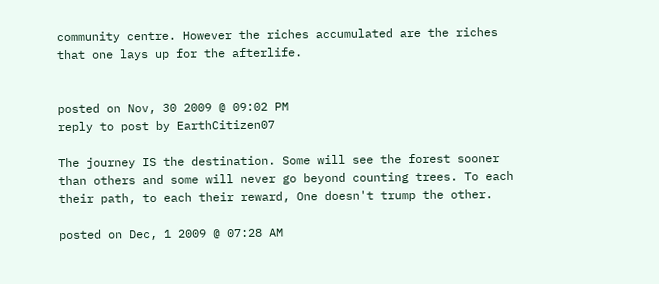community centre. However the riches accumulated are the riches that one lays up for the afterlife.


posted on Nov, 30 2009 @ 09:02 PM
reply to post by EarthCitizen07

The journey IS the destination. Some will see the forest sooner than others and some will never go beyond counting trees. To each their path, to each their reward, One doesn't trump the other.

posted on Dec, 1 2009 @ 07:28 AM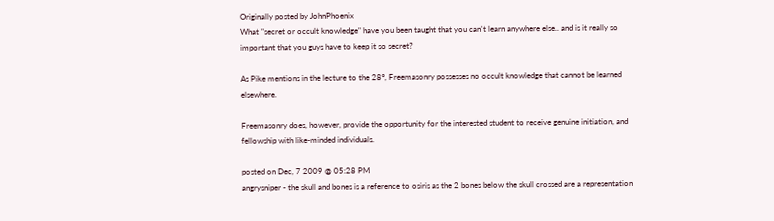Originally posted by JohnPhoenix
What "secret or occult knowledge" have you been taught that you can't learn anywhere else.. and is it really so important that you guys have to keep it so secret?

As Pike mentions in the lecture to the 28°, Freemasonry possesses no occult knowledge that cannot be learned elsewhere.

Freemasonry does, however, provide the opportunity for the interested student to receive genuine initiation, and fellowship with like-minded individuals.

posted on Dec, 7 2009 @ 05:28 PM
angrysniper - the skull and bones is a reference to osiris as the 2 bones below the skull crossed are a representation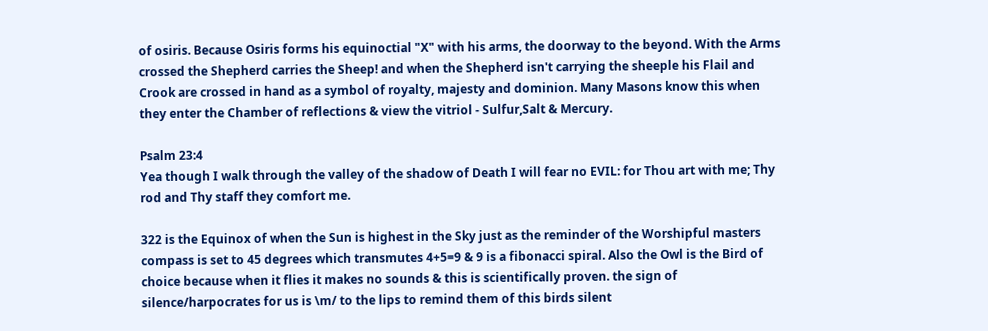of osiris. Because Osiris forms his equinoctial "X" with his arms, the doorway to the beyond. With the Arms crossed the Shepherd carries the Sheep! and when the Shepherd isn't carrying the sheeple his Flail and Crook are crossed in hand as a symbol of royalty, majesty and dominion. Many Masons know this when they enter the Chamber of reflections & view the vitriol - Sulfur,Salt & Mercury.

Psalm 23:4
Yea though I walk through the valley of the shadow of Death I will fear no EVIL: for Thou art with me; Thy rod and Thy staff they comfort me.

322 is the Equinox of when the Sun is highest in the Sky just as the reminder of the Worshipful masters compass is set to 45 degrees which transmutes 4+5=9 & 9 is a fibonacci spiral. Also the Owl is the Bird of choice because when it flies it makes no sounds & this is scientifically proven. the sign of silence/harpocrates for us is \m/ to the lips to remind them of this birds silent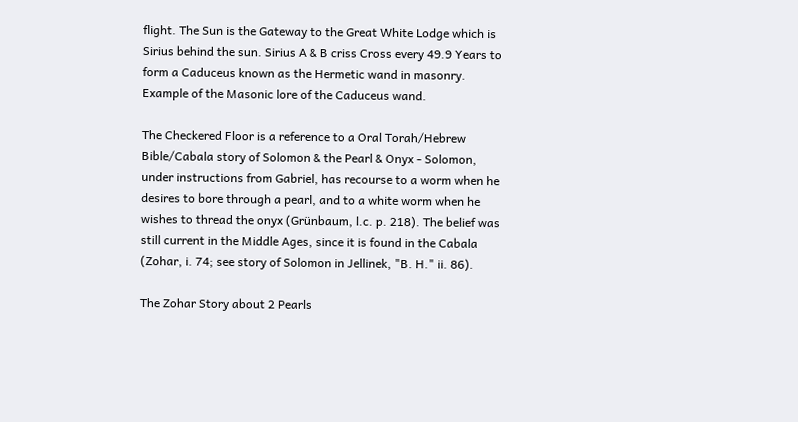flight. The Sun is the Gateway to the Great White Lodge which is Sirius behind the sun. Sirius A & B criss Cross every 49.9 Years to form a Caduceus known as the Hermetic wand in masonry. Example of the Masonic lore of the Caduceus wand.

The Checkered Floor is a reference to a Oral Torah/Hebrew Bible/Cabala story of Solomon & the Pearl & Onyx - Solomon, under instructions from Gabriel, has recourse to a worm when he desires to bore through a pearl, and to a white worm when he wishes to thread the onyx (Grünbaum, l.c. p. 218). The belief was still current in the Middle Ages, since it is found in the Cabala (Zohar, i. 74; see story of Solomon in Jellinek, "B. H." ii. 86).

The Zohar Story about 2 Pearls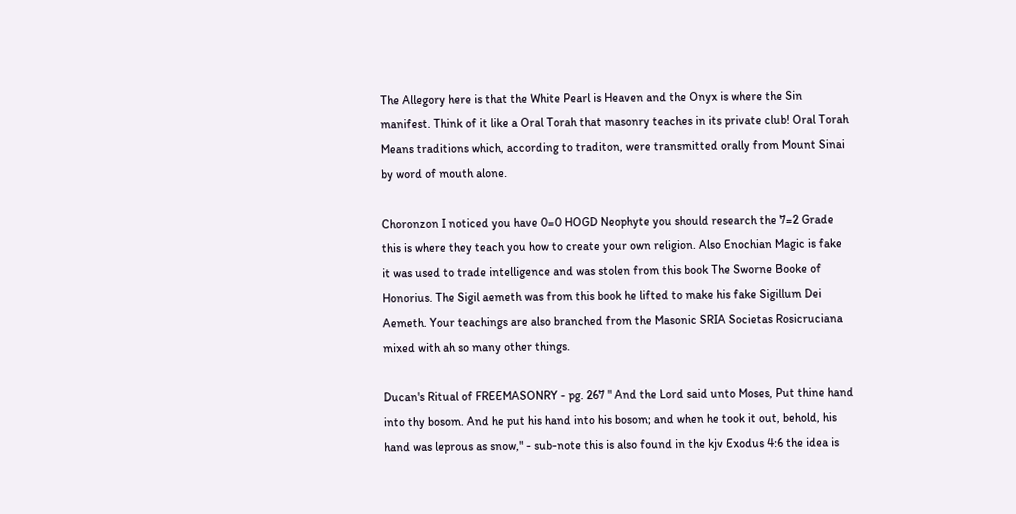The Allegory here is that the White Pearl is Heaven and the Onyx is where the Sin manifest. Think of it like a Oral Torah that masonry teaches in its private club! Oral Torah Means traditions which, according to traditon, were transmitted orally from Mount Sinai by word of mouth alone.

Choronzon I noticed you have 0=0 HOGD Neophyte you should research the 7=2 Grade this is where they teach you how to create your own religion. Also Enochian Magic is fake it was used to trade intelligence and was stolen from this book The Sworne Booke of Honorius. The Sigil aemeth was from this book he lifted to make his fake Sigillum Dei Aemeth. Your teachings are also branched from the Masonic SRIA Societas Rosicruciana mixed with ah so many other things.

Ducan's Ritual of FREEMASONRY - pg. 267 " And the Lord said unto Moses, Put thine hand into thy bosom. And he put his hand into his bosom; and when he took it out, behold, his hand was leprous as snow," - sub-note this is also found in the kjv Exodus 4:6 the idea is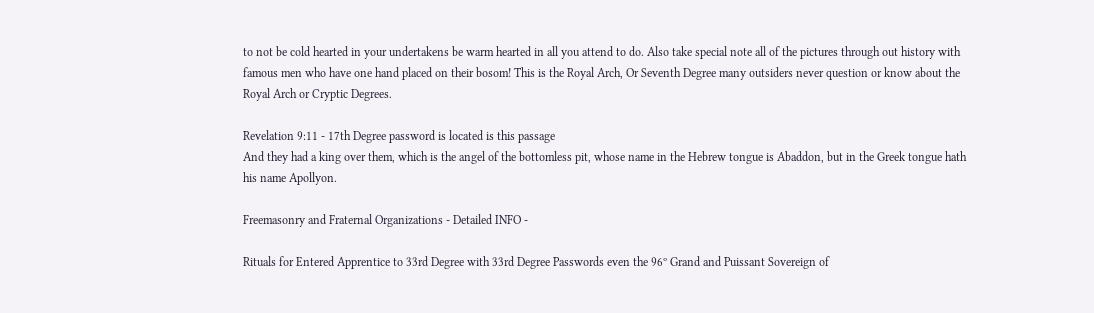to not be cold hearted in your undertakens be warm hearted in all you attend to do. Also take special note all of the pictures through out history with famous men who have one hand placed on their bosom! This is the Royal Arch, Or Seventh Degree many outsiders never question or know about the Royal Arch or Cryptic Degrees.

Revelation 9:11 - 17th Degree password is located is this passage
And they had a king over them, which is the angel of the bottomless pit, whose name in the Hebrew tongue is Abaddon, but in the Greek tongue hath his name Apollyon.

Freemasonry and Fraternal Organizations - Detailed INFO -

Rituals for Entered Apprentice to 33rd Degree with 33rd Degree Passwords even the 96º Grand and Puissant Sovereign of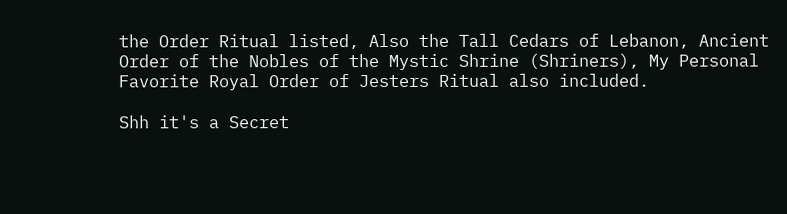the Order Ritual listed, Also the Tall Cedars of Lebanon, Ancient Order of the Nobles of the Mystic Shrine (Shriners), My Personal Favorite Royal Order of Jesters Ritual also included.

Shh it's a Secret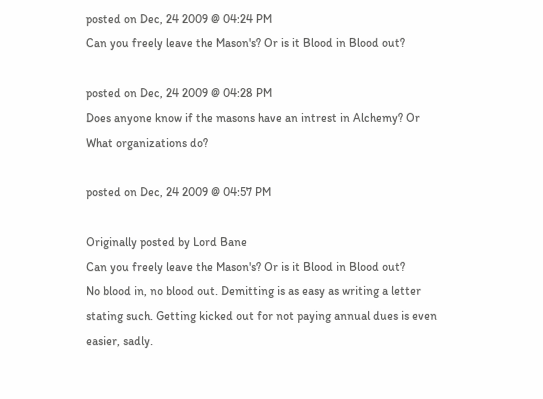posted on Dec, 24 2009 @ 04:24 PM
Can you freely leave the Mason's? Or is it Blood in Blood out?

posted on Dec, 24 2009 @ 04:28 PM
Does anyone know if the masons have an intrest in Alchemy? Or What organizations do?

posted on Dec, 24 2009 @ 04:57 PM

Originally posted by Lord Bane
Can you freely leave the Mason's? Or is it Blood in Blood out?
No blood in, no blood out. Demitting is as easy as writing a letter stating such. Getting kicked out for not paying annual dues is even easier, sadly.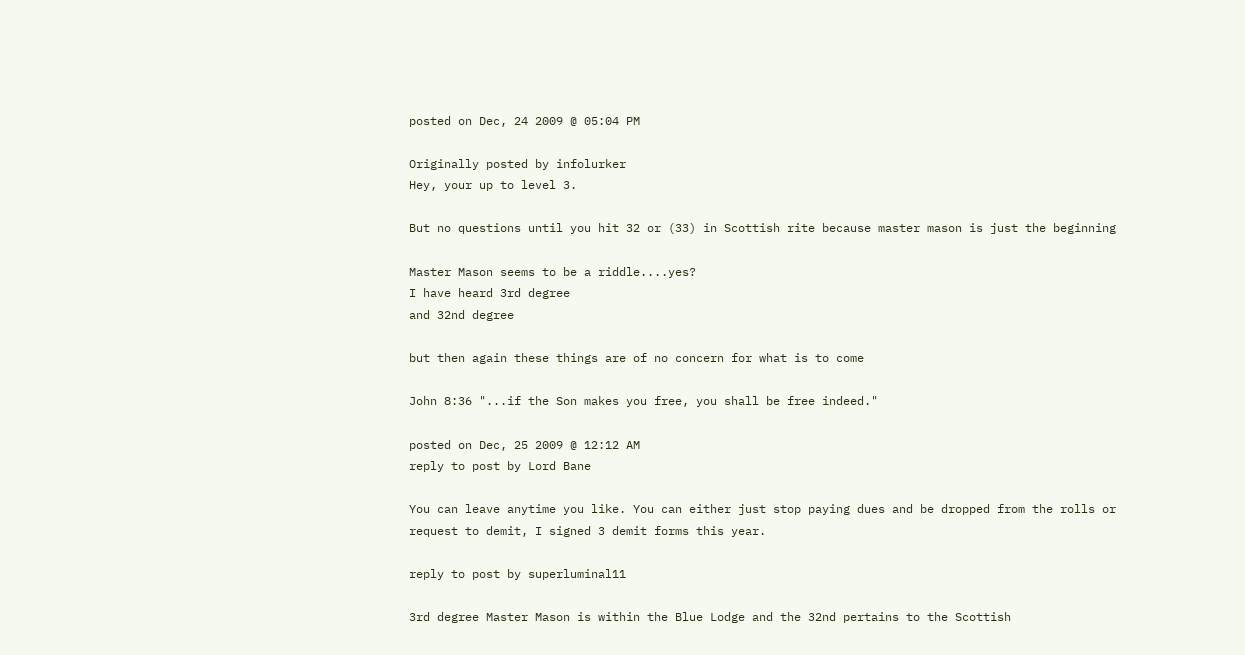posted on Dec, 24 2009 @ 05:04 PM

Originally posted by infolurker
Hey, your up to level 3.

But no questions until you hit 32 or (33) in Scottish rite because master mason is just the beginning

Master Mason seems to be a riddle....yes?
I have heard 3rd degree
and 32nd degree

but then again these things are of no concern for what is to come

John 8:36 "...if the Son makes you free, you shall be free indeed."

posted on Dec, 25 2009 @ 12:12 AM
reply to post by Lord Bane

You can leave anytime you like. You can either just stop paying dues and be dropped from the rolls or request to demit, I signed 3 demit forms this year.

reply to post by superluminal11

3rd degree Master Mason is within the Blue Lodge and the 32nd pertains to the Scottish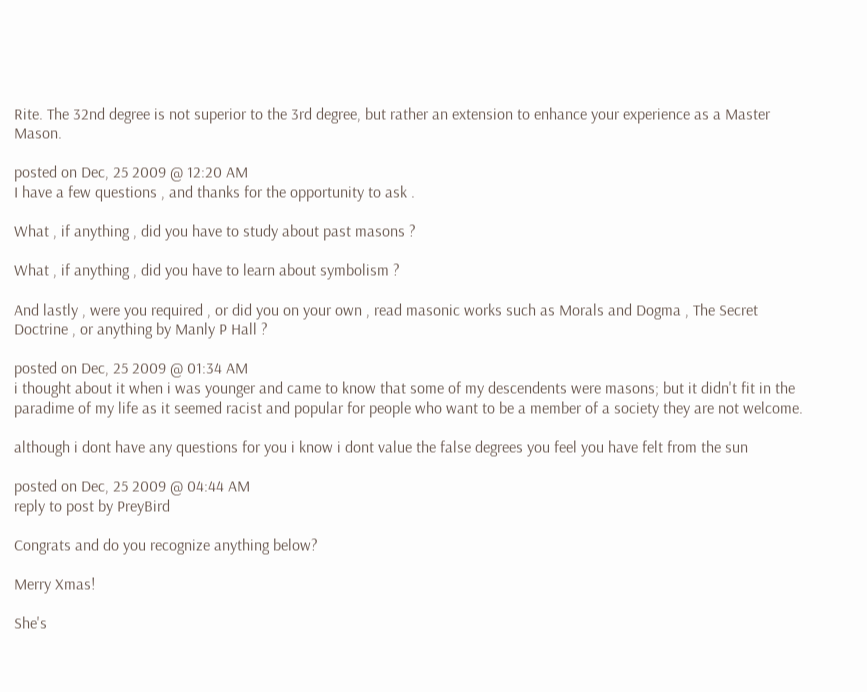Rite. The 32nd degree is not superior to the 3rd degree, but rather an extension to enhance your experience as a Master Mason.

posted on Dec, 25 2009 @ 12:20 AM
I have a few questions , and thanks for the opportunity to ask .

What , if anything , did you have to study about past masons ?

What , if anything , did you have to learn about symbolism ?

And lastly , were you required , or did you on your own , read masonic works such as Morals and Dogma , The Secret Doctrine , or anything by Manly P Hall ?

posted on Dec, 25 2009 @ 01:34 AM
i thought about it when i was younger and came to know that some of my descendents were masons; but it didn't fit in the paradime of my life as it seemed racist and popular for people who want to be a member of a society they are not welcome.

although i dont have any questions for you i know i dont value the false degrees you feel you have felt from the sun

posted on Dec, 25 2009 @ 04:44 AM
reply to post by PreyBird

Congrats and do you recognize anything below?

Merry Xmas!

She's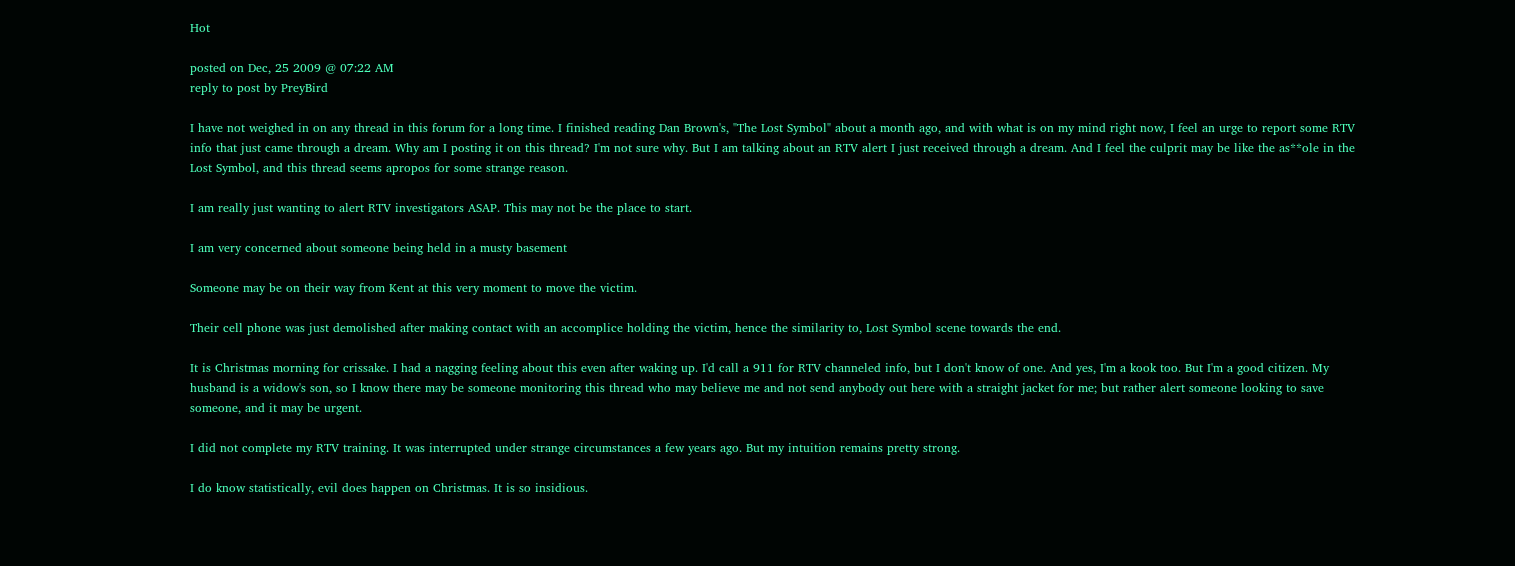Hot

posted on Dec, 25 2009 @ 07:22 AM
reply to post by PreyBird

I have not weighed in on any thread in this forum for a long time. I finished reading Dan Brown's, "The Lost Symbol" about a month ago, and with what is on my mind right now, I feel an urge to report some RTV info that just came through a dream. Why am I posting it on this thread? I'm not sure why. But I am talking about an RTV alert I just received through a dream. And I feel the culprit may be like the as**ole in the Lost Symbol, and this thread seems apropos for some strange reason.

I am really just wanting to alert RTV investigators ASAP. This may not be the place to start.

I am very concerned about someone being held in a musty basement

Someone may be on their way from Kent at this very moment to move the victim.

Their cell phone was just demolished after making contact with an accomplice holding the victim, hence the similarity to, Lost Symbol scene towards the end.

It is Christmas morning for crissake. I had a nagging feeling about this even after waking up. I'd call a 911 for RTV channeled info, but I don't know of one. And yes, I'm a kook too. But I'm a good citizen. My husband is a widow's son, so I know there may be someone monitoring this thread who may believe me and not send anybody out here with a straight jacket for me; but rather alert someone looking to save someone, and it may be urgent.

I did not complete my RTV training. It was interrupted under strange circumstances a few years ago. But my intuition remains pretty strong.

I do know statistically, evil does happen on Christmas. It is so insidious.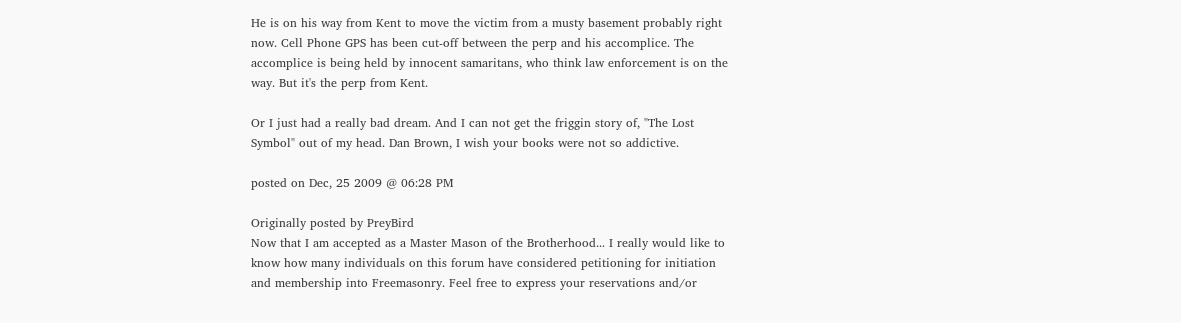He is on his way from Kent to move the victim from a musty basement probably right now. Cell Phone GPS has been cut-off between the perp and his accomplice. The accomplice is being held by innocent samaritans, who think law enforcement is on the way. But it's the perp from Kent.

Or I just had a really bad dream. And I can not get the friggin story of, "The Lost Symbol" out of my head. Dan Brown, I wish your books were not so addictive.

posted on Dec, 25 2009 @ 06:28 PM

Originally posted by PreyBird
Now that I am accepted as a Master Mason of the Brotherhood... I really would like to know how many individuals on this forum have considered petitioning for initiation and membership into Freemasonry. Feel free to express your reservations and/or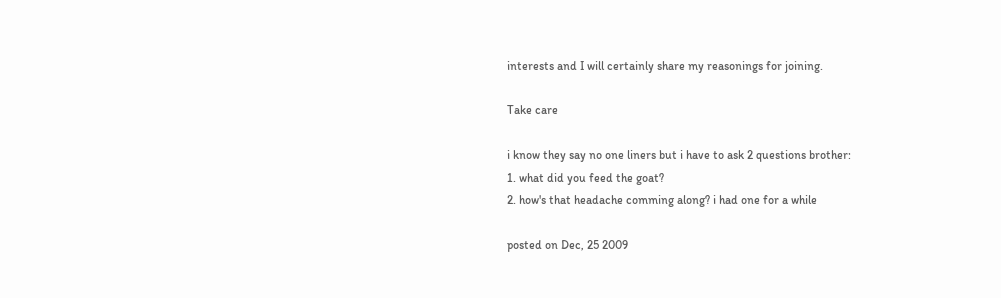interests and I will certainly share my reasonings for joining.

Take care

i know they say no one liners but i have to ask 2 questions brother:
1. what did you feed the goat?
2. how's that headache comming along? i had one for a while

posted on Dec, 25 2009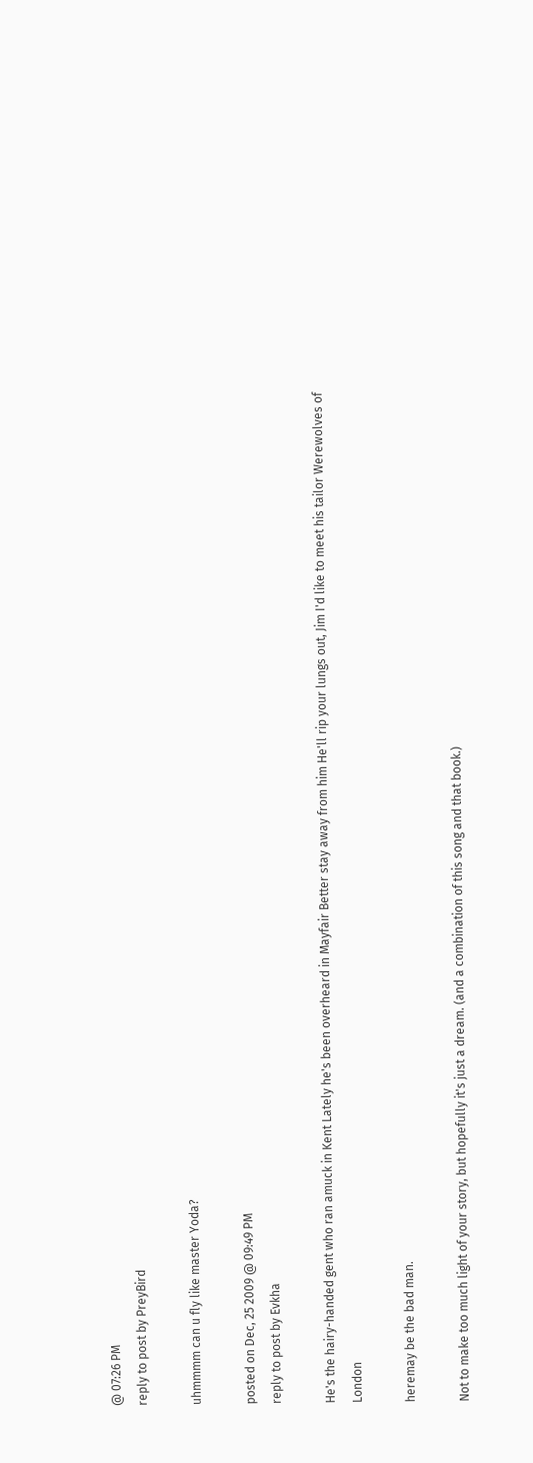@ 07:26 PM
reply to post by PreyBird

uhmmmm can u fly like master Yoda?

posted on Dec, 25 2009 @ 09:49 PM
reply to post by Evkha

He's the hairy-handed gent who ran amuck in Kent Lately he's been overheard in Mayfair Better stay away from him He'll rip your lungs out, Jim I'd like to meet his tailor Werewolves of London

heremay be the bad man.

Not to make too much light of your story, but hopefully it's just a dream. (and a combination of this song and that book.)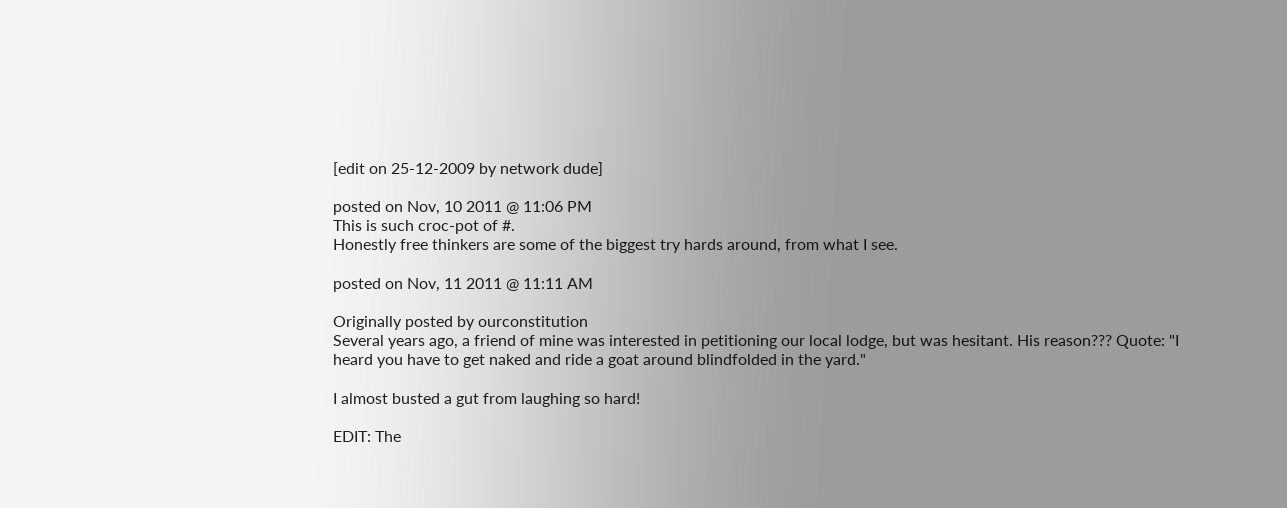[edit on 25-12-2009 by network dude]

posted on Nov, 10 2011 @ 11:06 PM
This is such croc-pot of #.
Honestly free thinkers are some of the biggest try hards around, from what I see.

posted on Nov, 11 2011 @ 11:11 AM

Originally posted by ourconstitution
Several years ago, a friend of mine was interested in petitioning our local lodge, but was hesitant. His reason??? Quote: "I heard you have to get naked and ride a goat around blindfolded in the yard."

I almost busted a gut from laughing so hard!

EDIT: The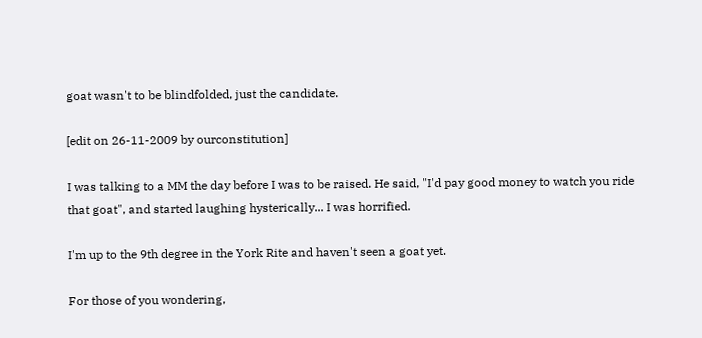goat wasn't to be blindfolded, just the candidate.

[edit on 26-11-2009 by ourconstitution]

I was talking to a MM the day before I was to be raised. He said, "I'd pay good money to watch you ride that goat", and started laughing hysterically... I was horrified.

I'm up to the 9th degree in the York Rite and haven't seen a goat yet.

For those of you wondering,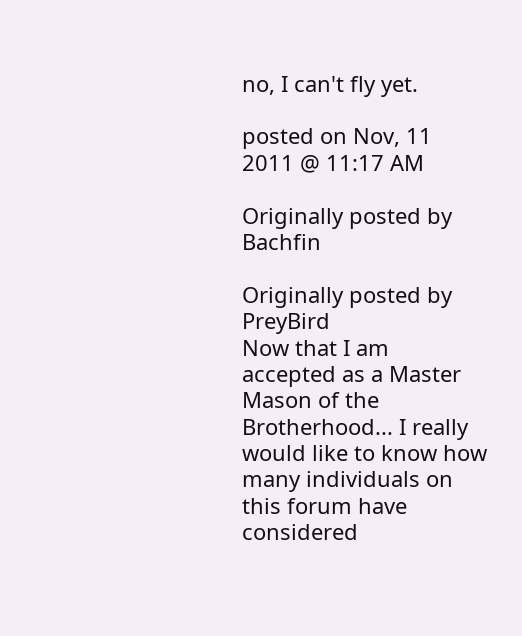no, I can't fly yet.

posted on Nov, 11 2011 @ 11:17 AM

Originally posted by Bachfin

Originally posted by PreyBird
Now that I am accepted as a Master Mason of the Brotherhood... I really would like to know how many individuals on this forum have considered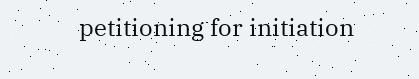petitioning for initiation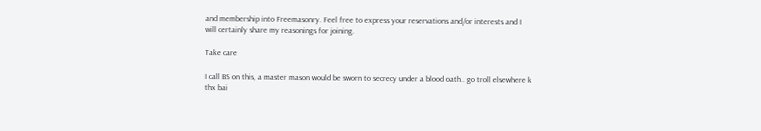and membership into Freemasonry. Feel free to express your reservations and/or interests and I will certainly share my reasonings for joining.

Take care

I call BS on this, a master mason would be sworn to secrecy under a blood oath.. go troll elsewhere k thx bai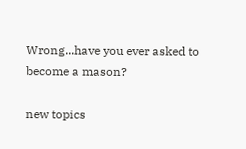Wrong...have you ever asked to become a mason?

new topics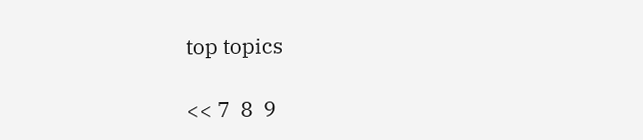top topics

<< 7  8  9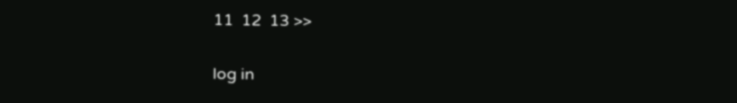11  12  13 >>

log in